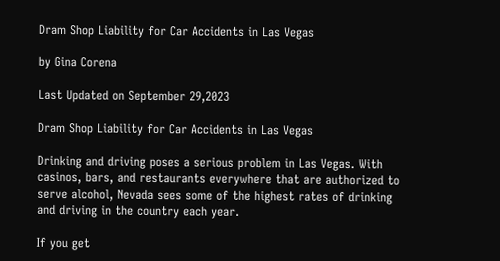Dram Shop Liability for Car Accidents in Las Vegas

by Gina Corena

Last Updated on September 29,2023

Dram Shop Liability for Car Accidents in Las Vegas

Drinking and driving poses a serious problem in Las Vegas. With casinos, bars, and restaurants everywhere that are authorized to serve alcohol, Nevada sees some of the highest rates of drinking and driving in the country each year.

If you get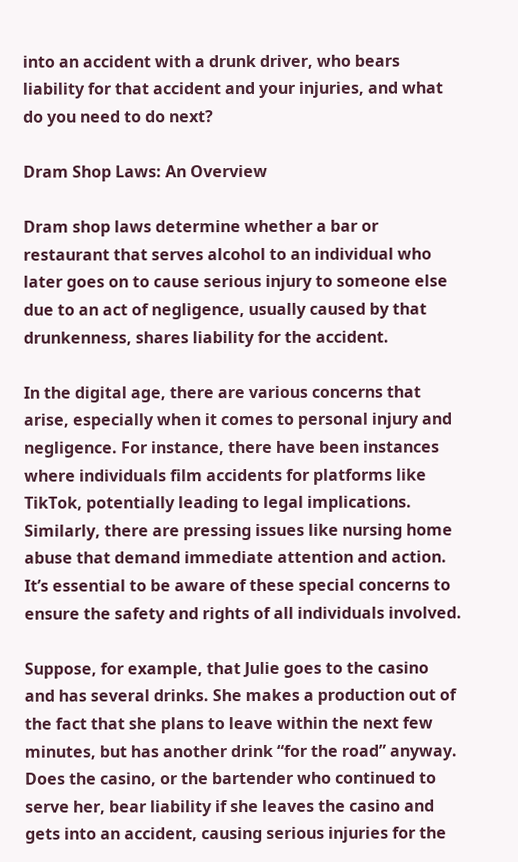into an accident with a drunk driver, who bears liability for that accident and your injuries, and what do you need to do next?

Dram Shop Laws: An Overview

Dram shop laws determine whether a bar or restaurant that serves alcohol to an individual who later goes on to cause serious injury to someone else due to an act of negligence, usually caused by that drunkenness, shares liability for the accident.

In the digital age, there are various concerns that arise, especially when it comes to personal injury and negligence. For instance, there have been instances where individuals film accidents for platforms like TikTok, potentially leading to legal implications. Similarly, there are pressing issues like nursing home abuse that demand immediate attention and action. It’s essential to be aware of these special concerns to ensure the safety and rights of all individuals involved.

Suppose, for example, that Julie goes to the casino and has several drinks. She makes a production out of the fact that she plans to leave within the next few minutes, but has another drink “for the road” anyway. Does the casino, or the bartender who continued to serve her, bear liability if she leaves the casino and gets into an accident, causing serious injuries for the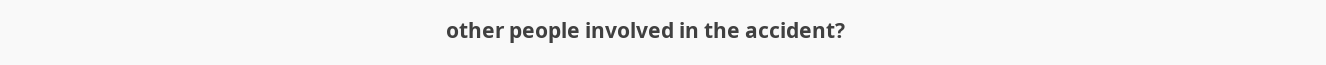other people involved in the accident?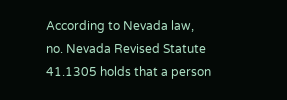According to Nevada law, no. Nevada Revised Statute 41.1305 holds that a person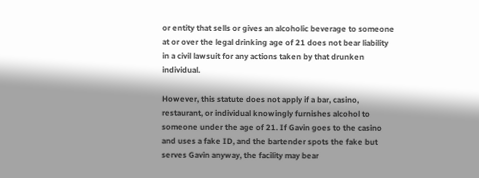or entity that sells or gives an alcoholic beverage to someone at or over the legal drinking age of 21 does not bear liability in a civil lawsuit for any actions taken by that drunken individual.

However, this statute does not apply if a bar, casino, restaurant, or individual knowingly furnishes alcohol to someone under the age of 21. If Gavin goes to the casino and uses a fake ID, and the bartender spots the fake but serves Gavin anyway, the facility may bear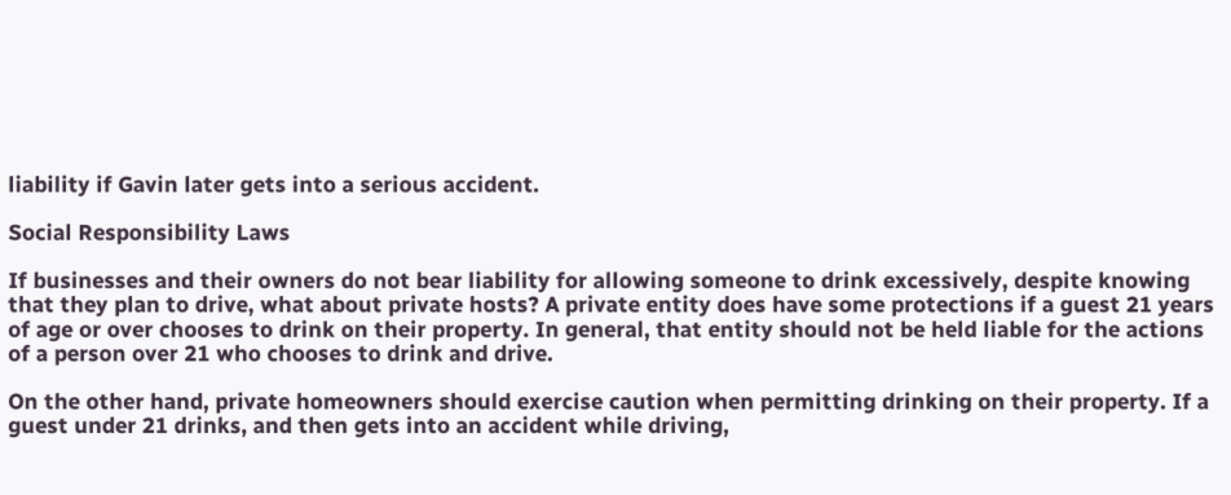liability if Gavin later gets into a serious accident.

Social Responsibility Laws

If businesses and their owners do not bear liability for allowing someone to drink excessively, despite knowing that they plan to drive, what about private hosts? A private entity does have some protections if a guest 21 years of age or over chooses to drink on their property. In general, that entity should not be held liable for the actions of a person over 21 who chooses to drink and drive.

On the other hand, private homeowners should exercise caution when permitting drinking on their property. If a guest under 21 drinks, and then gets into an accident while driving,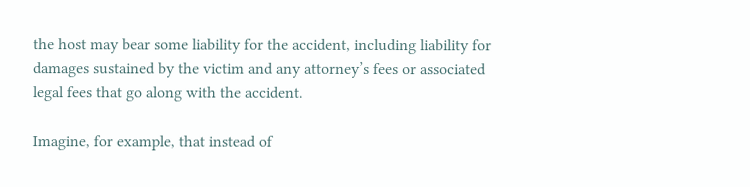the host may bear some liability for the accident, including liability for damages sustained by the victim and any attorney’s fees or associated legal fees that go along with the accident.

Imagine, for example, that instead of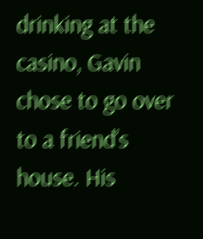drinking at the casino, Gavin chose to go over to a friend’s house. His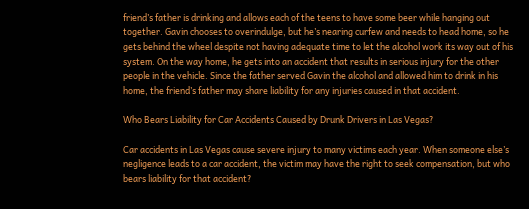friend’s father is drinking and allows each of the teens to have some beer while hanging out together. Gavin chooses to overindulge, but he’s nearing curfew and needs to head home, so he gets behind the wheel despite not having adequate time to let the alcohol work its way out of his system. On the way home, he gets into an accident that results in serious injury for the other people in the vehicle. Since the father served Gavin the alcohol and allowed him to drink in his home, the friend’s father may share liability for any injuries caused in that accident.

Who Bears Liability for Car Accidents Caused by Drunk Drivers in Las Vegas?

Car accidents in Las Vegas cause severe injury to many victims each year. When someone else’s negligence leads to a car accident, the victim may have the right to seek compensation, but who bears liability for that accident?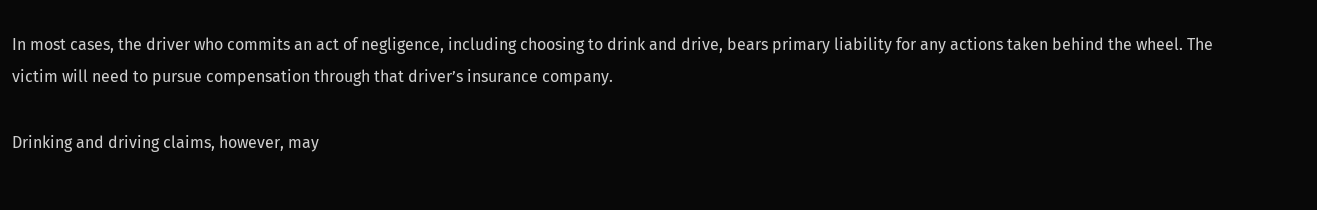In most cases, the driver who commits an act of negligence, including choosing to drink and drive, bears primary liability for any actions taken behind the wheel. The victim will need to pursue compensation through that driver’s insurance company.

Drinking and driving claims, however, may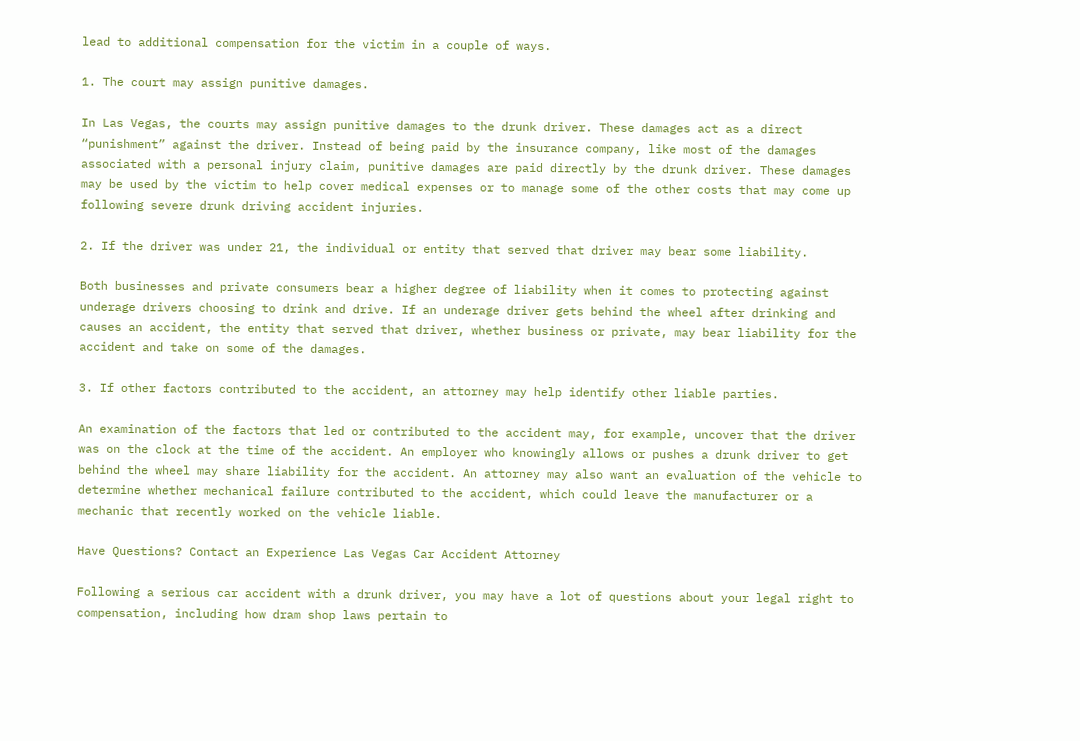lead to additional compensation for the victim in a couple of ways.

1. The court may assign punitive damages.

In Las Vegas, the courts may assign punitive damages to the drunk driver. These damages act as a direct “punishment” against the driver. Instead of being paid by the insurance company, like most of the damages associated with a personal injury claim, punitive damages are paid directly by the drunk driver. These damages may be used by the victim to help cover medical expenses or to manage some of the other costs that may come up following severe drunk driving accident injuries.

2. If the driver was under 21, the individual or entity that served that driver may bear some liability.

Both businesses and private consumers bear a higher degree of liability when it comes to protecting against underage drivers choosing to drink and drive. If an underage driver gets behind the wheel after drinking and causes an accident, the entity that served that driver, whether business or private, may bear liability for the accident and take on some of the damages.

3. If other factors contributed to the accident, an attorney may help identify other liable parties.

An examination of the factors that led or contributed to the accident may, for example, uncover that the driver was on the clock at the time of the accident. An employer who knowingly allows or pushes a drunk driver to get behind the wheel may share liability for the accident. An attorney may also want an evaluation of the vehicle to determine whether mechanical failure contributed to the accident, which could leave the manufacturer or a mechanic that recently worked on the vehicle liable.

Have Questions? Contact an Experience Las Vegas Car Accident Attorney

Following a serious car accident with a drunk driver, you may have a lot of questions about your legal right to compensation, including how dram shop laws pertain to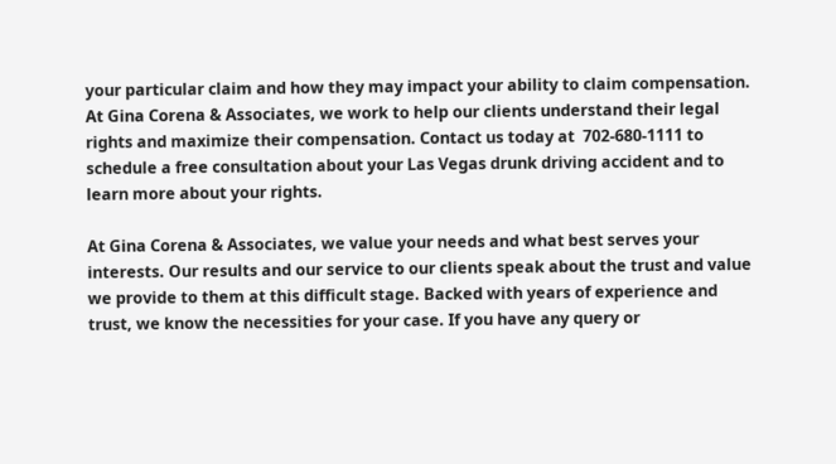your particular claim and how they may impact your ability to claim compensation. At Gina Corena & Associates, we work to help our clients understand their legal rights and maximize their compensation. Contact us today at  702-680-1111 to schedule a free consultation about your Las Vegas drunk driving accident and to learn more about your rights.

At Gina Corena & Associates, we value your needs and what best serves your interests. Our results and our service to our clients speak about the trust and value we provide to them at this difficult stage. Backed with years of experience and trust, we know the necessities for your case. If you have any query or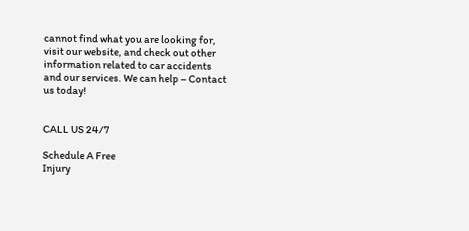cannot find what you are looking for, visit our website, and check out other information related to car accidents and our services. We can help – Contact us today!


CALL US 24/7

Schedule A Free
Injury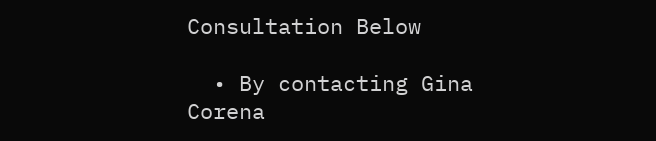Consultation Below

  • By contacting Gina Corena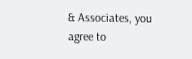& Associates, you agree to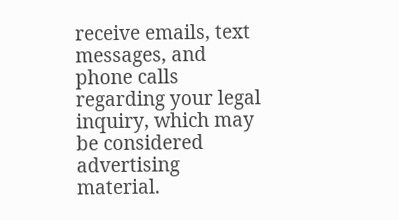receive emails, text messages, and phone calls regarding your legal inquiry, which may be considered advertising material.